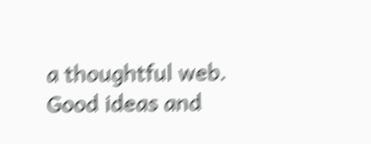a thoughtful web.
Good ideas and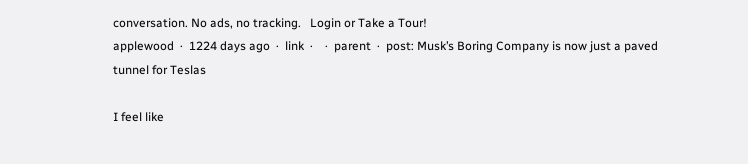conversation. No ads, no tracking.   Login or Take a Tour!
applewood  ·  1224 days ago  ·  link  ·    ·  parent  ·  post: Musk’s Boring Company is now just a paved tunnel for Teslas

I feel like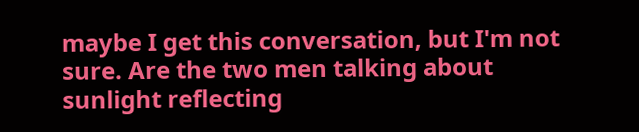maybe I get this conversation, but I'm not sure. Are the two men talking about sunlight reflecting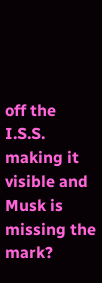off the I.S.S. making it visible and Musk is missing the mark?